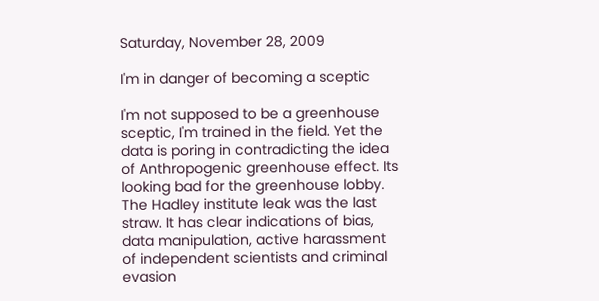Saturday, November 28, 2009

I'm in danger of becoming a sceptic

I'm not supposed to be a greenhouse sceptic, I'm trained in the field. Yet the data is poring in contradicting the idea of Anthropogenic greenhouse effect. Its looking bad for the greenhouse lobby. The Hadley institute leak was the last straw. It has clear indications of bias, data manipulation, active harassment of independent scientists and criminal evasion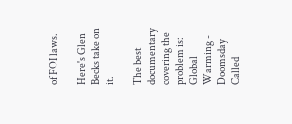of FOI laws.

Here's Glen Becks take on it.

The best documentary covering the problem is:
Global Warming - Doomsday Called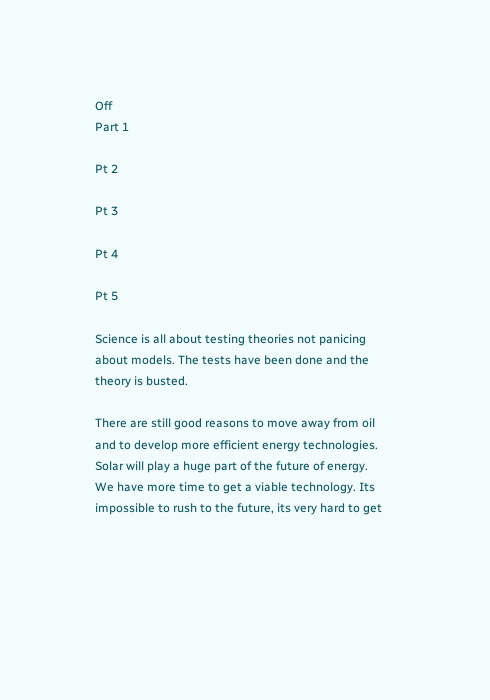Off
Part 1

Pt 2

Pt 3

Pt 4

Pt 5

Science is all about testing theories not panicing about models. The tests have been done and the theory is busted.

There are still good reasons to move away from oil and to develop more efficient energy technologies. Solar will play a huge part of the future of energy. We have more time to get a viable technology. Its impossible to rush to the future, its very hard to get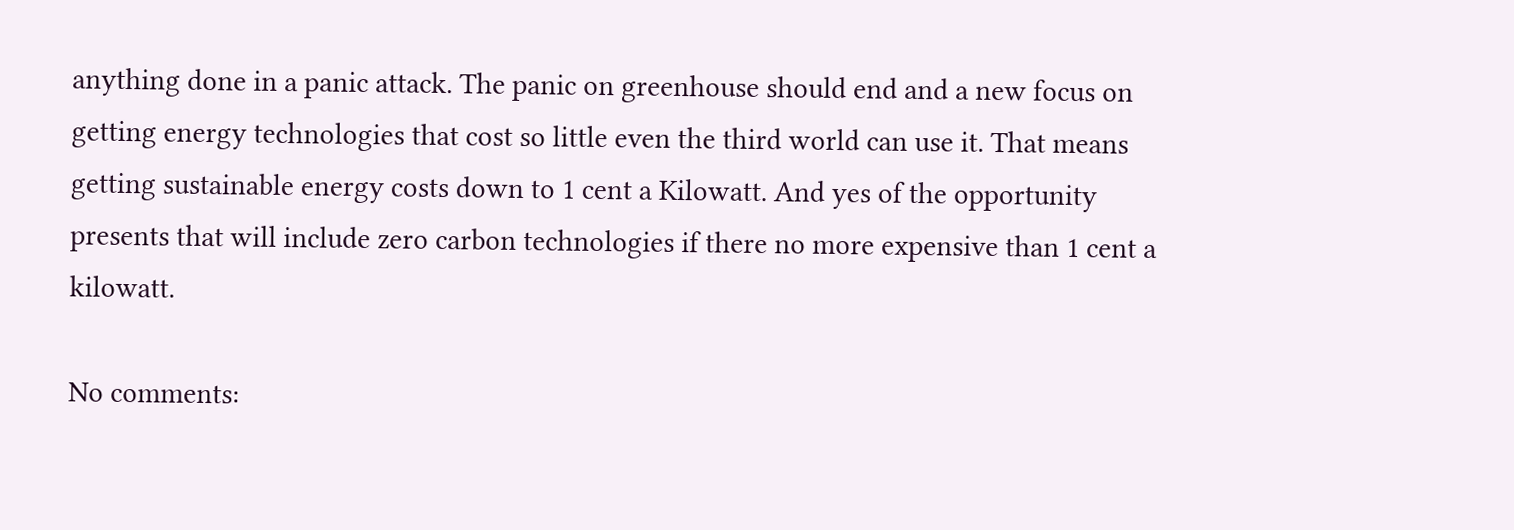anything done in a panic attack. The panic on greenhouse should end and a new focus on getting energy technologies that cost so little even the third world can use it. That means getting sustainable energy costs down to 1 cent a Kilowatt. And yes of the opportunity presents that will include zero carbon technologies if there no more expensive than 1 cent a kilowatt.

No comments: